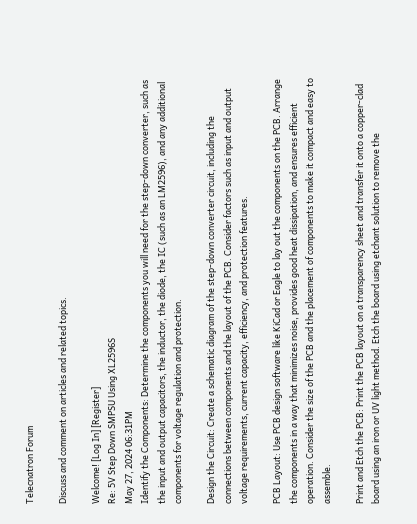Telecnatron Forum

Discuss and comment on articles and related topics.

Welcome! [Log In] [Register]
Re: 5V Step Down SMPSU Using XL2596S
May 27, 2024 06:31PM
Identify the Components: Determine the components you will need for the step-down converter, such as the input and output capacitors, the inductor, the diode, the IC (such as an LM2596), and any additional components for voltage regulation and protection.

Design the Circuit: Create a schematic diagram of the step-down converter circuit, including the connections between components and the layout of the PCB. Consider factors such as input and output voltage requirements, current capacity, efficiency, and protection features.

PCB Layout: Use PCB design software like KiCad or Eagle to lay out the components on the PCB. Arrange the components in a way that minimizes noise, provides good heat dissipation, and ensures efficient operation. Consider the size of the PCB and the placement of components to make it compact and easy to assemble.

Print and Etch the PCB: Print the PCB layout on a transparency sheet and transfer it onto a copper-clad board using an iron or UV light method. Etch the board using etchant solution to remove the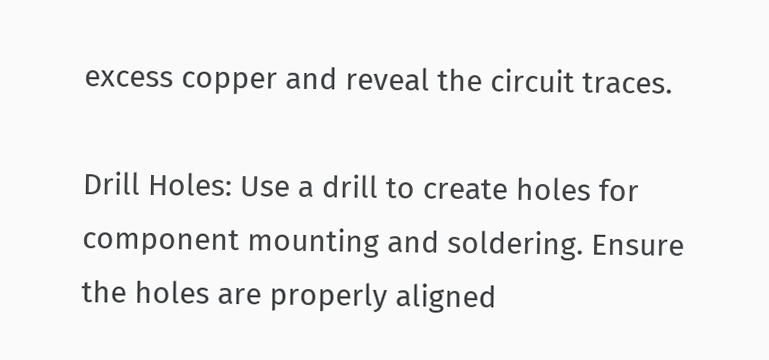excess copper and reveal the circuit traces.

Drill Holes: Use a drill to create holes for component mounting and soldering. Ensure the holes are properly aligned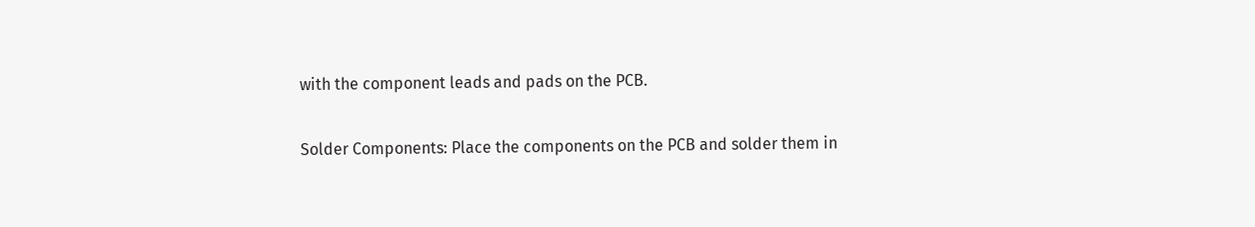with the component leads and pads on the PCB.

Solder Components: Place the components on the PCB and solder them in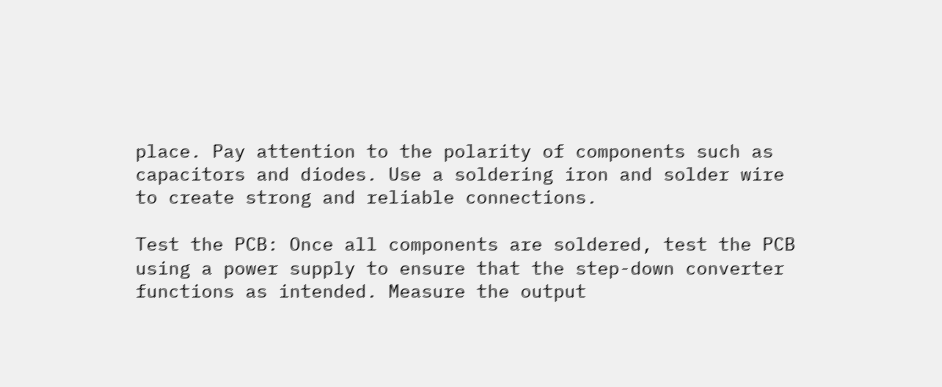place. Pay attention to the polarity of components such as capacitors and diodes. Use a soldering iron and solder wire to create strong and reliable connections.

Test the PCB: Once all components are soldered, test the PCB using a power supply to ensure that the step-down converter functions as intended. Measure the output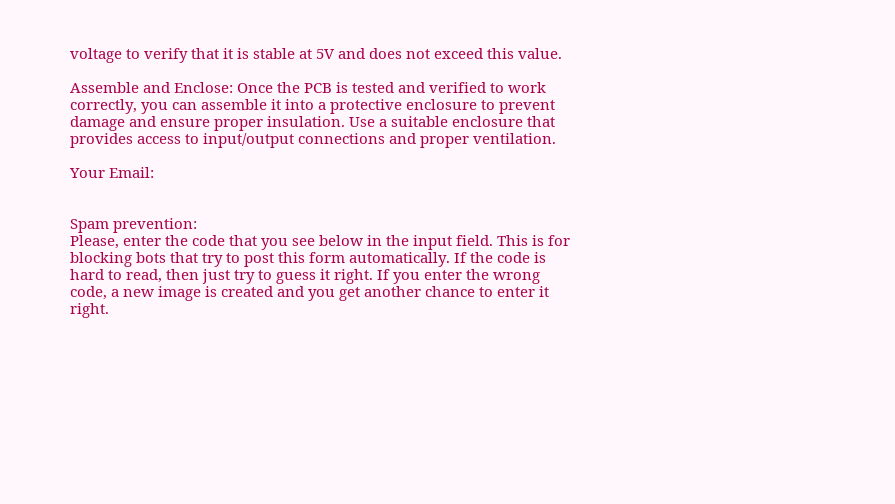voltage to verify that it is stable at 5V and does not exceed this value.

Assemble and Enclose: Once the PCB is tested and verified to work correctly, you can assemble it into a protective enclosure to prevent damage and ensure proper insulation. Use a suitable enclosure that provides access to input/output connections and proper ventilation.

Your Email:


Spam prevention:
Please, enter the code that you see below in the input field. This is for blocking bots that try to post this form automatically. If the code is hard to read, then just try to guess it right. If you enter the wrong code, a new image is created and you get another chance to enter it right.